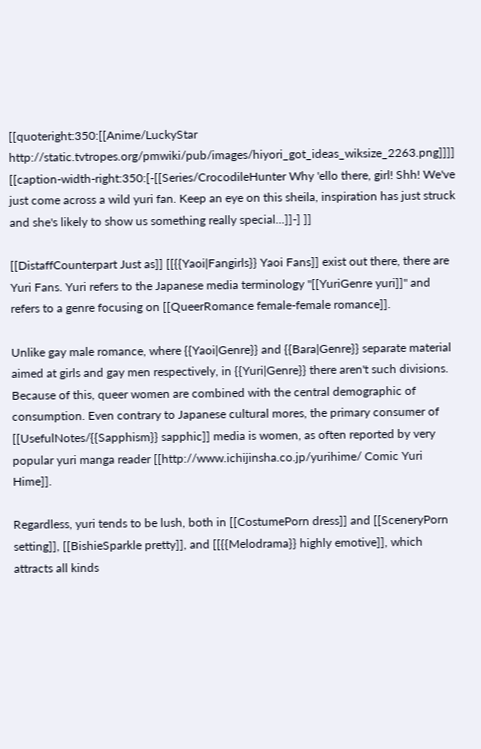[[quoteright:350:[[Anime/LuckyStar http://static.tvtropes.org/pmwiki/pub/images/hiyori_got_ideas_wiksize_2263.png]]]]
[[caption-width-right:350:[-[[Series/CrocodileHunter Why 'ello there, girl! Shh! We've just come across a wild yuri fan. Keep an eye on this sheila, inspiration has just struck and she's likely to show us something really special...]]-] ]]

[[DistaffCounterpart Just as]] [[{{Yaoi|Fangirls}} Yaoi Fans]] exist out there, there are Yuri Fans. Yuri refers to the Japanese media terminology "[[YuriGenre yuri]]" and refers to a genre focusing on [[QueerRomance female-female romance]].

Unlike gay male romance, where {{Yaoi|Genre}} and {{Bara|Genre}} separate material aimed at girls and gay men respectively, in {{Yuri|Genre}} there aren't such divisions. Because of this, queer women are combined with the central demographic of consumption. Even contrary to Japanese cultural mores, the primary consumer of [[UsefulNotes/{{Sapphism}} sapphic]] media is women, as often reported by very popular yuri manga reader [[http://www.ichijinsha.co.jp/yurihime/ Comic Yuri Hime]].

Regardless, yuri tends to be lush, both in [[CostumePorn dress]] and [[SceneryPorn setting]], [[BishieSparkle pretty]], and [[{{Melodrama}} highly emotive]], which attracts all kinds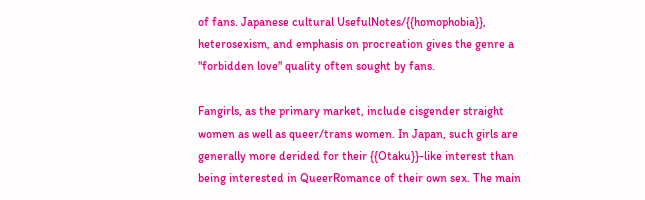of fans. Japanese cultural UsefulNotes/{{homophobia}}, heterosexism, and emphasis on procreation gives the genre a "forbidden love" quality often sought by fans.

Fangirls, as the primary market, include cisgender straight women as well as queer/trans women. In Japan, such girls are generally more derided for their {{Otaku}}-like interest than being interested in QueerRomance of their own sex. The main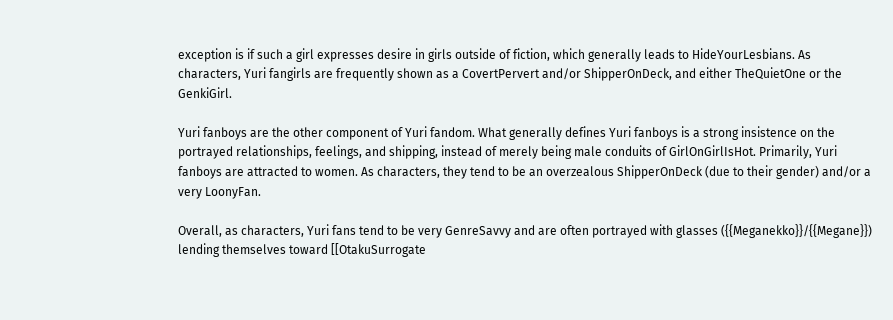exception is if such a girl expresses desire in girls outside of fiction, which generally leads to HideYourLesbians. As characters, Yuri fangirls are frequently shown as a CovertPervert and/or ShipperOnDeck, and either TheQuietOne or the GenkiGirl.

Yuri fanboys are the other component of Yuri fandom. What generally defines Yuri fanboys is a strong insistence on the portrayed relationships, feelings, and shipping, instead of merely being male conduits of GirlOnGirlIsHot. Primarily, Yuri fanboys are attracted to women. As characters, they tend to be an overzealous ShipperOnDeck (due to their gender) and/or a very LoonyFan.

Overall, as characters, Yuri fans tend to be very GenreSavvy and are often portrayed with glasses ({{Meganekko}}/{{Megane}}) lending themselves toward [[OtakuSurrogate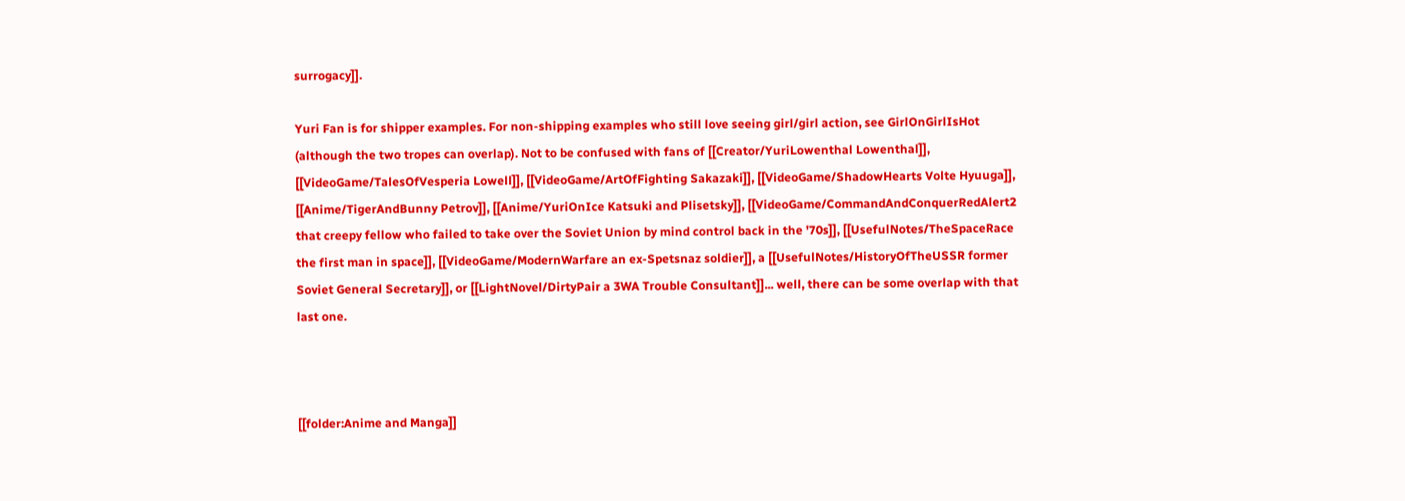surrogacy]].

Yuri Fan is for shipper examples. For non-shipping examples who still love seeing girl/girl action, see GirlOnGirlIsHot (although the two tropes can overlap). Not to be confused with fans of [[Creator/YuriLowenthal Lowenthal]], [[VideoGame/TalesOfVesperia Lowell]], [[VideoGame/ArtOfFighting Sakazaki]], [[VideoGame/ShadowHearts Volte Hyuuga]], [[Anime/TigerAndBunny Petrov]], [[Anime/YuriOnIce Katsuki and Plisetsky]], [[VideoGame/CommandAndConquerRedAlert2 that creepy fellow who failed to take over the Soviet Union by mind control back in the '70s]], [[UsefulNotes/TheSpaceRace the first man in space]], [[VideoGame/ModernWarfare an ex-Spetsnaz soldier]], a [[UsefulNotes/HistoryOfTheUSSR former Soviet General Secretary]], or [[LightNovel/DirtyPair a 3WA Trouble Consultant]]... well, there can be some overlap with that last one.



[[folder:Anime and Manga]]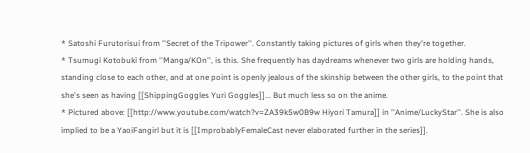* Satoshi Furutorisui from ''Secret of the Tripower''. Constantly taking pictures of girls when they're together.
* Tsumugi Kotobuki from ''Manga/KOn'', is this. She frequently has daydreams whenever two girls are holding hands, standing close to each other, and at one point is openly jealous of the skinship between the other girls, to the point that she's seen as having [[ShippingGoggles Yuri Goggles]]... But much less so on the anime.
* Pictured above: [[http://www.youtube.com/watch?v=ZA39k5w0B9w Hiyori Tamura]] in ''Anime/LuckyStar''. She is also implied to be a YaoiFangirl but it is [[ImprobablyFemaleCast never elaborated further in the series]].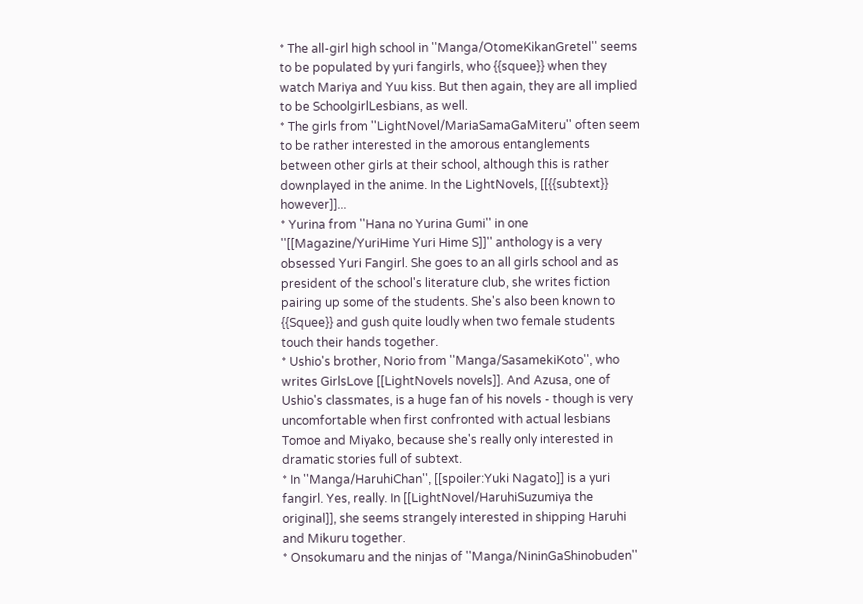* The all-girl high school in ''Manga/OtomeKikanGretel'' seems to be populated by yuri fangirls, who {{squee}} when they watch Mariya and Yuu kiss. But then again, they are all implied to be SchoolgirlLesbians, as well.
* The girls from ''LightNovel/MariaSamaGaMiteru'' often seem to be rather interested in the amorous entanglements between other girls at their school, although this is rather downplayed in the anime. In the LightNovels, [[{{subtext}} however]]...
* Yurina from ''Hana no Yurina Gumi'' in one ''[[Magazine/YuriHime Yuri Hime S]]'' anthology is a very obsessed Yuri Fangirl. She goes to an all girls school and as president of the school's literature club, she writes fiction pairing up some of the students. She's also been known to {{Squee}} and gush quite loudly when two female students touch their hands together.
* Ushio's brother, Norio from ''Manga/SasamekiKoto'', who writes GirlsLove [[LightNovels novels]]. And Azusa, one of Ushio's classmates, is a huge fan of his novels - though is very uncomfortable when first confronted with actual lesbians Tomoe and Miyako, because she's really only interested in dramatic stories full of subtext.
* In ''Manga/HaruhiChan'', [[spoiler:Yuki Nagato]] is a yuri fangirl. Yes, really. In [[LightNovel/HaruhiSuzumiya the original]], she seems strangely interested in shipping Haruhi and Mikuru together.
* Onsokumaru and the ninjas of ''Manga/NininGaShinobuden''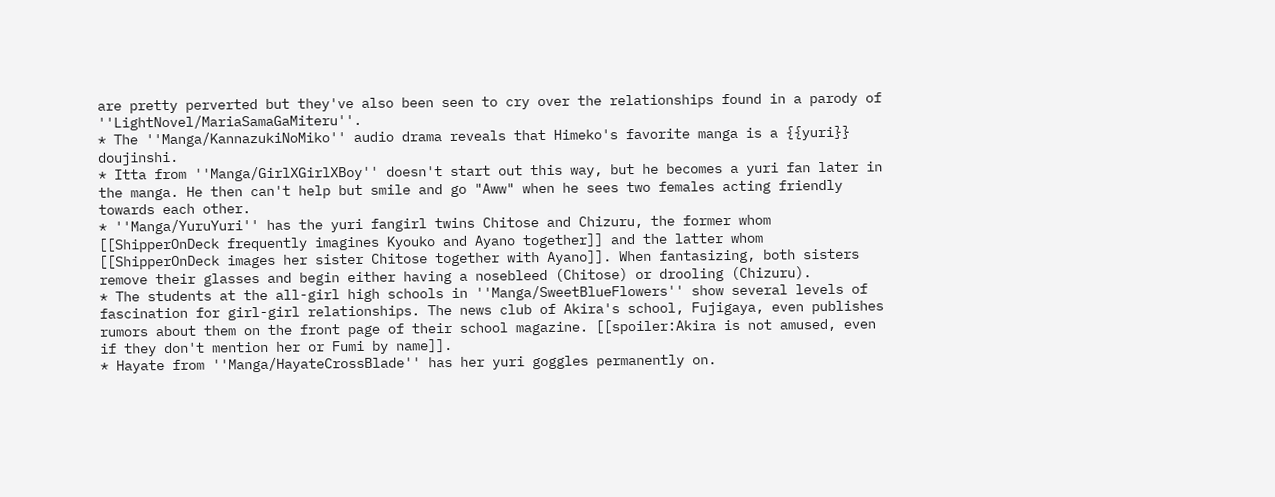are pretty perverted but they've also been seen to cry over the relationships found in a parody of ''LightNovel/MariaSamaGaMiteru''.
* The ''Manga/KannazukiNoMiko'' audio drama reveals that Himeko's favorite manga is a {{yuri}} doujinshi.
* Itta from ''Manga/GirlXGirlXBoy'' doesn't start out this way, but he becomes a yuri fan later in the manga. He then can't help but smile and go "Aww" when he sees two females acting friendly towards each other.
* ''Manga/YuruYuri'' has the yuri fangirl twins Chitose and Chizuru, the former whom [[ShipperOnDeck frequently imagines Kyouko and Ayano together]] and the latter whom [[ShipperOnDeck images her sister Chitose together with Ayano]]. When fantasizing, both sisters remove their glasses and begin either having a nosebleed (Chitose) or drooling (Chizuru).
* The students at the all-girl high schools in ''Manga/SweetBlueFlowers'' show several levels of fascination for girl-girl relationships. The news club of Akira's school, Fujigaya, even publishes rumors about them on the front page of their school magazine. [[spoiler:Akira is not amused, even if they don't mention her or Fumi by name]].
* Hayate from ''Manga/HayateCrossBlade'' has her yuri goggles permanently on.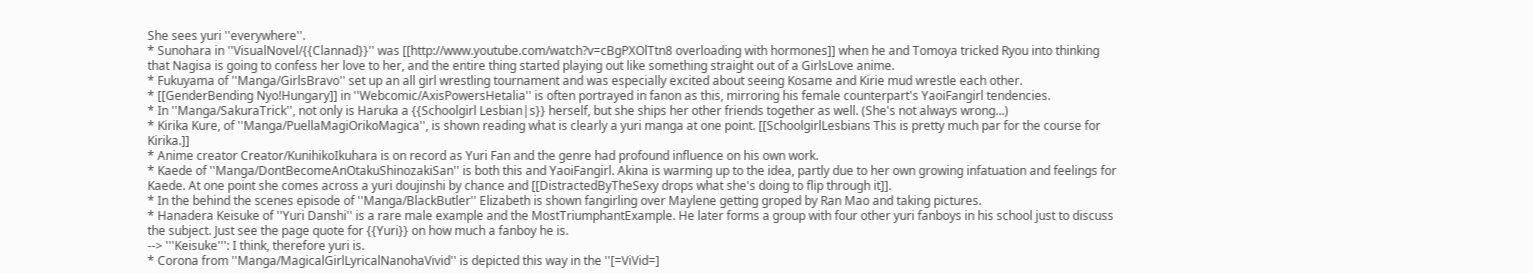She sees yuri ''everywhere''.
* Sunohara in ''VisualNovel/{{Clannad}}'' was [[http://www.youtube.com/watch?v=cBgPXOlTtn8 overloading with hormones]] when he and Tomoya tricked Ryou into thinking that Nagisa is going to confess her love to her, and the entire thing started playing out like something straight out of a GirlsLove anime.
* Fukuyama of ''Manga/GirlsBravo'' set up an all girl wrestling tournament and was especially excited about seeing Kosame and Kirie mud wrestle each other.
* [[GenderBending Nyo!Hungary]] in ''Webcomic/AxisPowersHetalia'' is often portrayed in fanon as this, mirroring his female counterpart's YaoiFangirl tendencies.
* In ''Manga/SakuraTrick'', not only is Haruka a {{Schoolgirl Lesbian|s}} herself, but she ships her other friends together as well. (She's not always wrong...)
* Kirika Kure, of ''Manga/PuellaMagiOrikoMagica'', is shown reading what is clearly a yuri manga at one point. [[SchoolgirlLesbians This is pretty much par for the course for Kirika.]]
* Anime creator Creator/KunihikoIkuhara is on record as Yuri Fan and the genre had profound influence on his own work.
* Kaede of ''Manga/DontBecomeAnOtakuShinozakiSan'' is both this and YaoiFangirl. Akina is warming up to the idea, partly due to her own growing infatuation and feelings for Kaede. At one point she comes across a yuri doujinshi by chance and [[DistractedByTheSexy drops what she's doing to flip through it]].
* In the behind the scenes episode of ''Manga/BlackButler'' Elizabeth is shown fangirling over Maylene getting groped by Ran Mao and taking pictures.
* Hanadera Keisuke of ''Yuri Danshi'' is a rare male example and the MostTriumphantExample. He later forms a group with four other yuri fanboys in his school just to discuss the subject. Just see the page quote for {{Yuri}} on how much a fanboy he is.
--> '''Keisuke''': I think, therefore yuri is.
* Corona from ''Manga/MagicalGirlLyricalNanohaVivid'' is depicted this way in the ''[=ViVid=]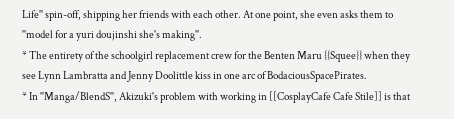Life'' spin-off, shipping her friends with each other. At one point, she even asks them to ''model for a yuri doujinshi she's making''.
* The entirety of the schoolgirl replacement crew for the Benten Maru {{Squee}} when they see Lynn Lambratta and Jenny Doolittle kiss in one arc of BodaciousSpacePirates.
* In ''Manga/BlendS'', Akizuki's problem with working in [[CosplayCafe Cafe Stile]] is that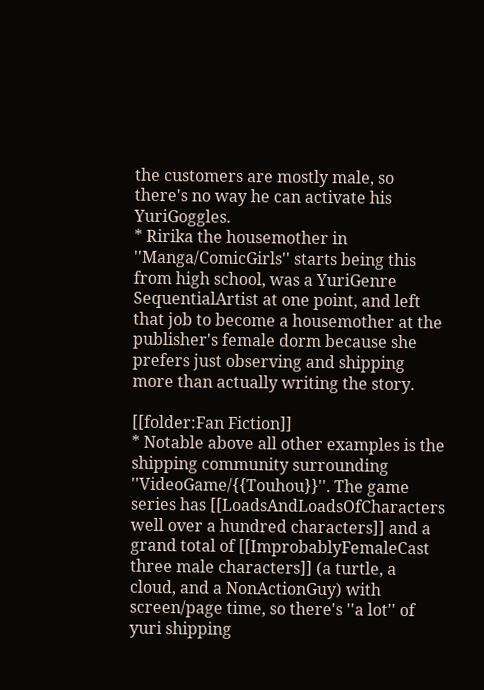the customers are mostly male, so there's no way he can activate his YuriGoggles.
* Ririka the housemother in ''Manga/ComicGirls'' starts being this from high school, was a YuriGenre SequentialArtist at one point, and left that job to become a housemother at the publisher's female dorm because she prefers just observing and shipping more than actually writing the story.

[[folder:Fan Fiction]]
* Notable above all other examples is the shipping community surrounding ''VideoGame/{{Touhou}}''. The game series has [[LoadsAndLoadsOfCharacters well over a hundred characters]] and a grand total of [[ImprobablyFemaleCast three male characters]] (a turtle, a cloud, and a NonActionGuy) with screen/page time, so there's ''a lot'' of yuri shipping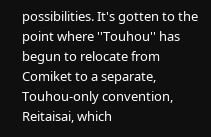possibilities. It's gotten to the point where ''Touhou'' has begun to relocate from Comiket to a separate, Touhou-only convention, Reitaisai, which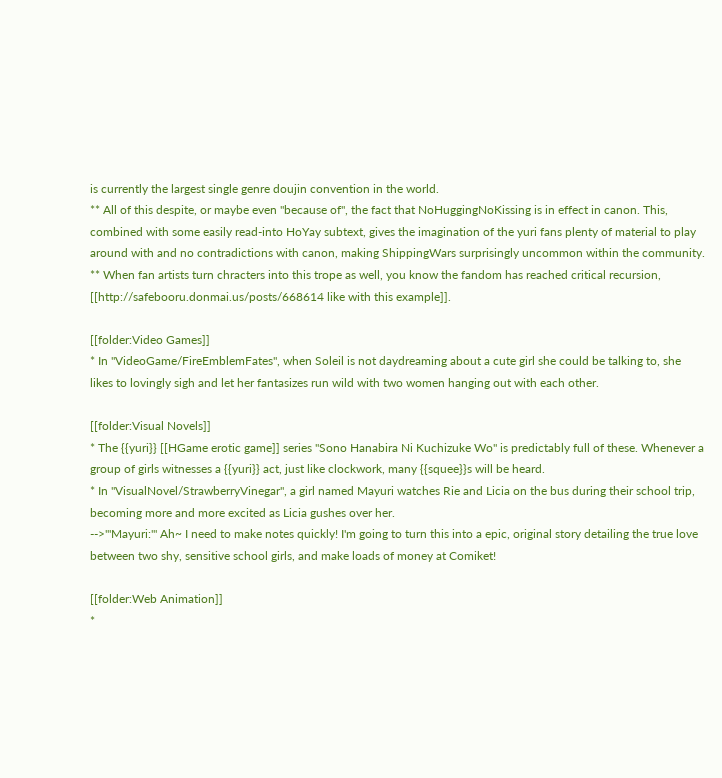is currently the largest single genre doujin convention in the world.
** All of this despite, or maybe even ''because of'', the fact that NoHuggingNoKissing is in effect in canon. This, combined with some easily read-into HoYay subtext, gives the imagination of the yuri fans plenty of material to play around with and no contradictions with canon, making ShippingWars surprisingly uncommon within the community.
** When fan artists turn chracters into this trope as well, you know the fandom has reached critical recursion, [[http://safebooru.donmai.us/posts/668614 like with this example]].

[[folder:Video Games]]
* In ''VideoGame/FireEmblemFates'', when Soleil is not daydreaming about a cute girl she could be talking to, she likes to lovingly sigh and let her fantasizes run wild with two women hanging out with each other.

[[folder:Visual Novels]]
* The {{yuri}} [[HGame erotic game]] series ''Sono Hanabira Ni Kuchizuke Wo'' is predictably full of these. Whenever a group of girls witnesses a {{yuri}} act, just like clockwork, many {{squee}}s will be heard.
* In ''VisualNovel/StrawberryVinegar'', a girl named Mayuri watches Rie and Licia on the bus during their school trip, becoming more and more excited as Licia gushes over her.
-->'''Mayuri:''' Ah~ I need to make notes quickly! I'm going to turn this into a epic, original story detailing the true love between two shy, sensitive school girls, and make loads of money at Comiket!

[[folder:Web Animation]]
*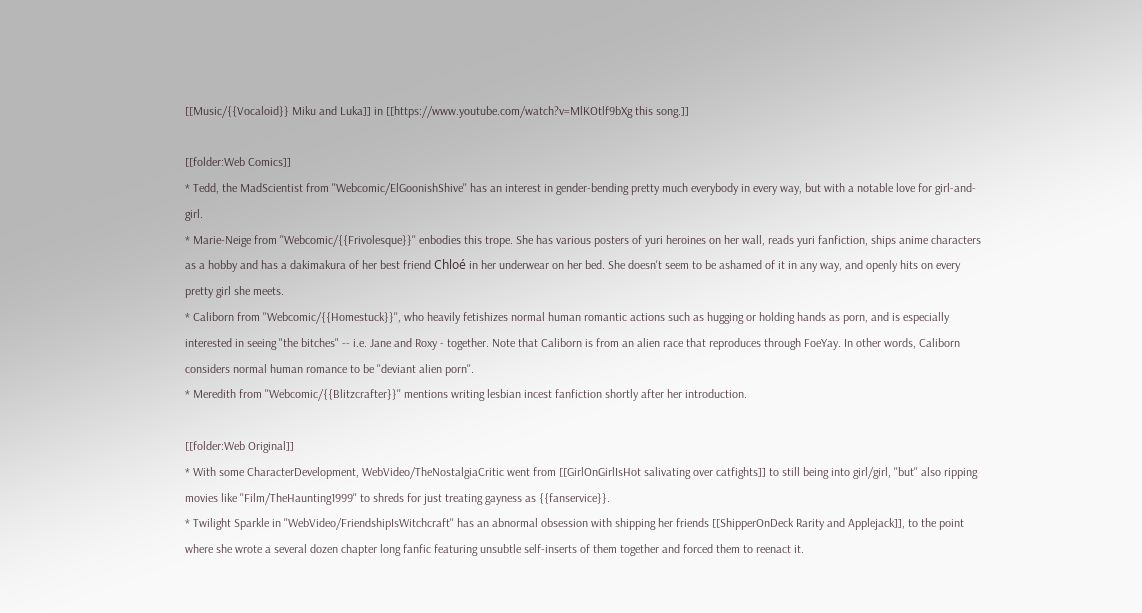[[Music/{{Vocaloid}} Miku and Luka]] in [[https://www.youtube.com/watch?v=MlKOtlf9bXg this song.]]

[[folder:Web Comics]]
* Tedd, the MadScientist from ''Webcomic/ElGoonishShive'' has an interest in gender-bending pretty much everybody in every way, but with a notable love for girl-and-girl.
* Marie-Neige from ''Webcomic/{{Frivolesque}}'' enbodies this trope. She has various posters of yuri heroines on her wall, reads yuri fanfiction, ships anime characters as a hobby and has a dakimakura of her best friend Chloé in her underwear on her bed. She doesn't seem to be ashamed of it in any way, and openly hits on every pretty girl she meets.
* Caliborn from ''Webcomic/{{Homestuck}}'', who heavily fetishizes normal human romantic actions such as hugging or holding hands as porn, and is especially interested in seeing "the bitches" -- i.e. Jane and Roxy - together. Note that Caliborn is from an alien race that reproduces through FoeYay. In other words, Caliborn considers normal human romance to be ''deviant alien porn''.
* Meredith from ''Webcomic/{{Blitzcrafter}}'' mentions writing lesbian incest fanfiction shortly after her introduction.

[[folder:Web Original]]
* With some CharacterDevelopment, WebVideo/TheNostalgiaCritic went from [[GirlOnGirlIsHot salivating over catfights]] to still being into girl/girl, ''but'' also ripping movies like ''Film/TheHaunting1999'' to shreds for just treating gayness as {{fanservice}}.
* Twilight Sparkle in ''WebVideo/FriendshipIsWitchcraft'' has an abnormal obsession with shipping her friends [[ShipperOnDeck Rarity and Applejack]], to the point where she wrote a several dozen chapter long fanfic featuring unsubtle self-inserts of them together and forced them to reenact it.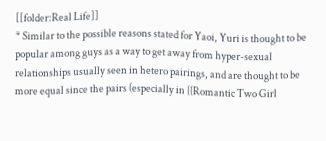[[folder:Real Life]]
* Similar to the possible reasons stated for Yaoi, Yuri is thought to be popular among guys as a way to get away from hyper-sexual relationships usually seen in hetero pairings, and are thought to be more equal since the pairs (especially in {{Romantic Two Girl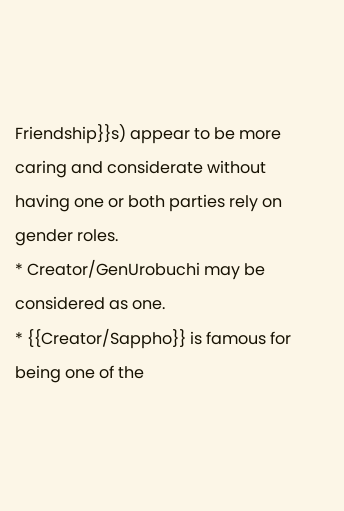Friendship}}s) appear to be more caring and considerate without having one or both parties rely on gender roles.
* Creator/GenUrobuchi may be considered as one.
* {{Creator/Sappho}} is famous for being one of the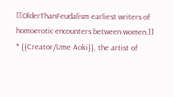[[OlderThanFeudalism earliest writers of homoerotic encounters between women.]]
* {{Creator/Ume Aoki}}, the artist of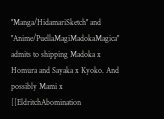''Manga/HidamariSketch'' and ''Anime/PuellaMagiMadokaMagica'' admits to shipping Madoka x Homura and Sayaka x Kyoko. And possibly Mami x [[EldritchAbomination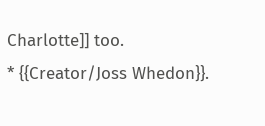Charlotte]] too.
* {{Creator/Joss Whedon}}.